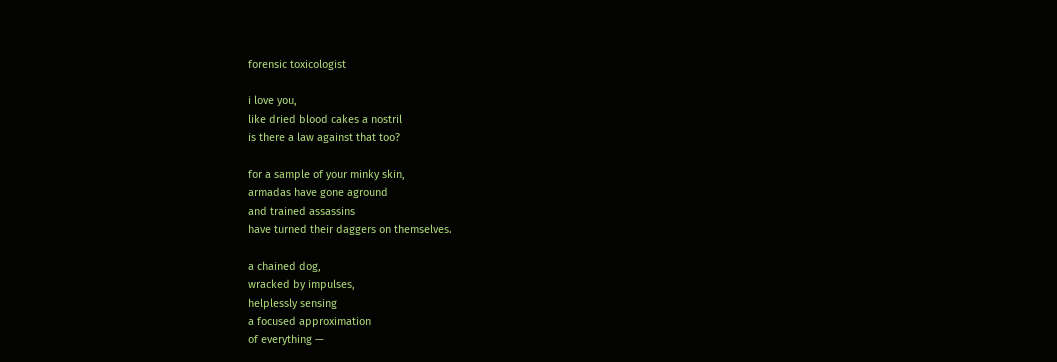forensic toxicologist

i love you,
like dried blood cakes a nostril
is there a law against that too?

for a sample of your minky skin,
armadas have gone aground
and trained assassins
have turned their daggers on themselves.

a chained dog,
wracked by impulses,
helplessly sensing
a focused approximation
of everything —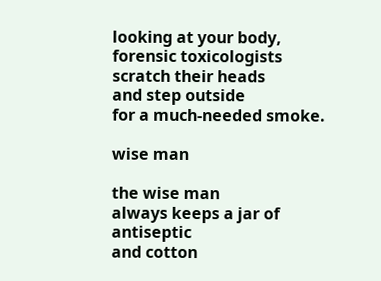looking at your body,
forensic toxicologists
scratch their heads
and step outside
for a much-needed smoke.

wise man

the wise man
always keeps a jar of antiseptic
and cotton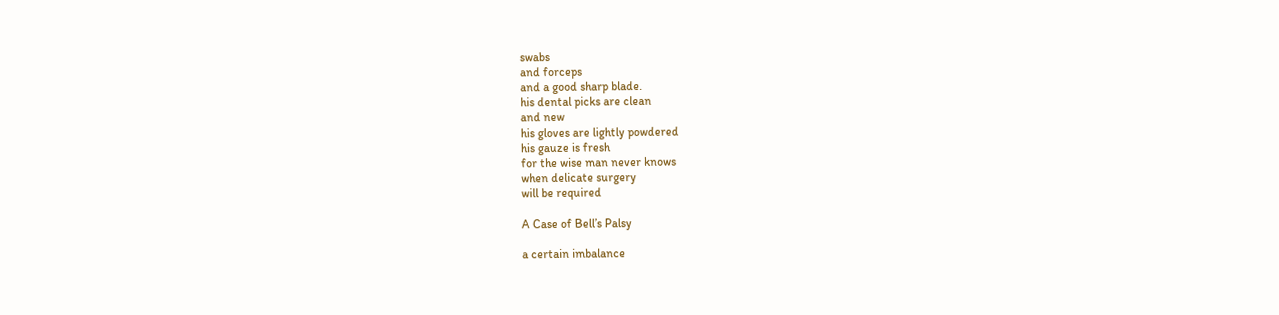swabs
and forceps
and a good sharp blade.
his dental picks are clean
and new
his gloves are lightly powdered
his gauze is fresh
for the wise man never knows
when delicate surgery
will be required

A Case of Bell’s Palsy

a certain imbalance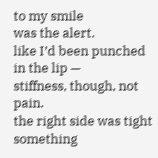to my smile
was the alert.
like I’d been punched in the lip —
stiffness, though, not pain.
the right side was tight
something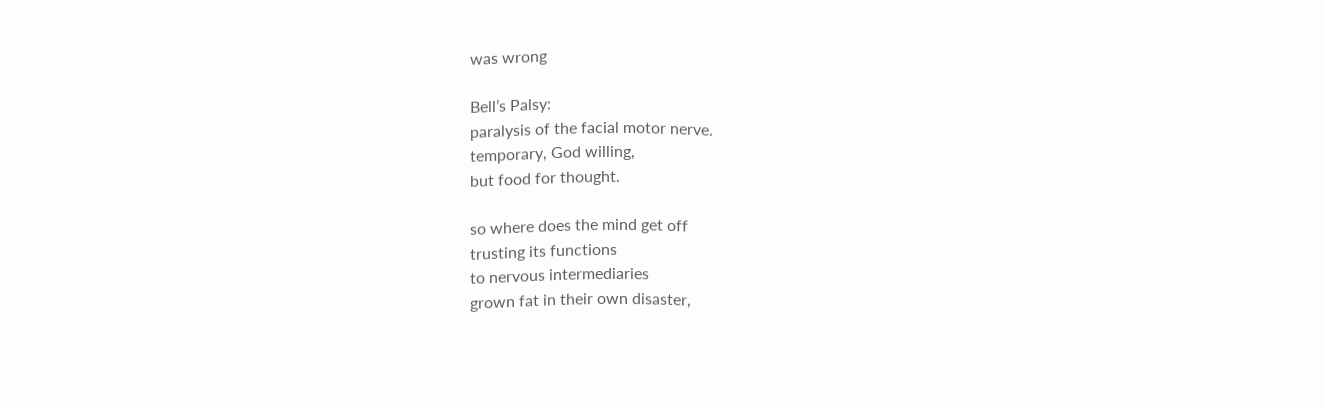was wrong

Bell’s Palsy:
paralysis of the facial motor nerve.
temporary, God willing,
but food for thought.

so where does the mind get off
trusting its functions
to nervous intermediaries
grown fat in their own disaster,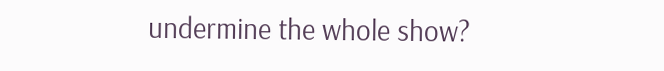undermine the whole show?